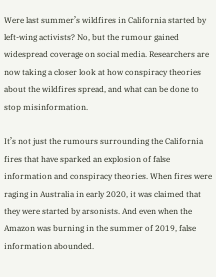Were last summer’s wildfires in California started by left-wing activists? No, but the rumour gained widespread coverage on social media. Researchers are now taking a closer look at how conspiracy theories about the wildfires spread, and what can be done to stop misinformation.

It’s not just the rumours surrounding the California fires that have sparked an explosion of false information and conspiracy theories. When fires were raging in Australia in early 2020, it was claimed that they were started by arsonists. And even when the Amazon was burning in the summer of 2019, false information abounded.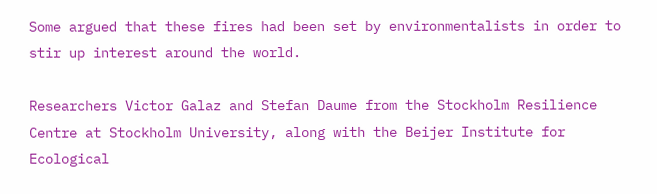Some argued that these fires had been set by environmentalists in order to stir up interest around the world.

Researchers Victor Galaz and Stefan Daume from the Stockholm Resilience Centre at Stockholm University, along with the Beijer Institute for Ecological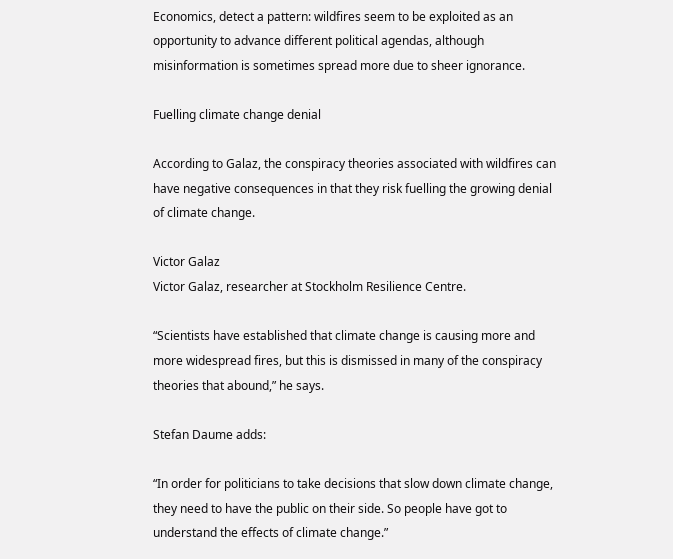Economics, detect a pattern: wildfires seem to be exploited as an opportunity to advance different political agendas, although misinformation is sometimes spread more due to sheer ignorance.

Fuelling climate change denial

According to Galaz, the conspiracy theories associated with wildfires can have negative consequences in that they risk fuelling the growing denial of climate change.

Victor Galaz
Victor Galaz, researcher at Stockholm Resilience Centre.

“Scientists have established that climate change is causing more and more widespread fires, but this is dismissed in many of the conspiracy theories that abound,” he says.

Stefan Daume adds:

“In order for politicians to take decisions that slow down climate change, they need to have the public on their side. So people have got to understand the effects of climate change.”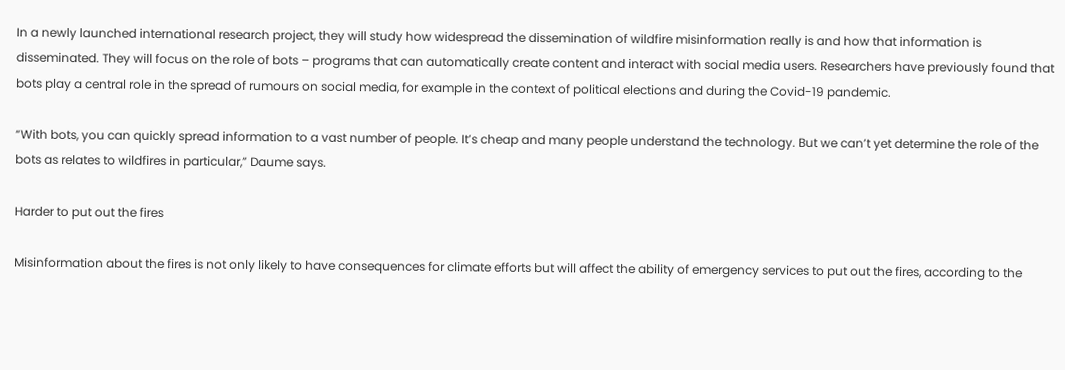In a newly launched international research project, they will study how widespread the dissemination of wildfire misinformation really is and how that information is disseminated. They will focus on the role of bots – programs that can automatically create content and interact with social media users. Researchers have previously found that bots play a central role in the spread of rumours on social media, for example in the context of political elections and during the Covid-19 pandemic.

“With bots, you can quickly spread information to a vast number of people. It’s cheap and many people understand the technology. But we can’t yet determine the role of the bots as relates to wildfires in particular,” Daume says.

Harder to put out the fires

Misinformation about the fires is not only likely to have consequences for climate efforts but will affect the ability of emergency services to put out the fires, according to the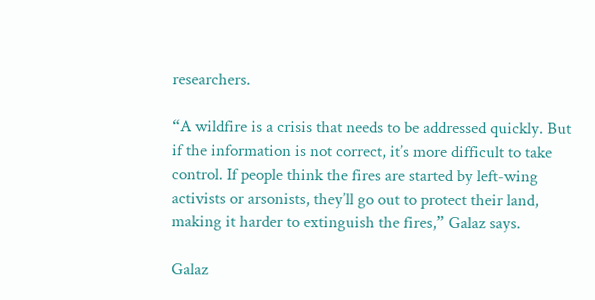researchers.

“A wildfire is a crisis that needs to be addressed quickly. But if the information is not correct, it’s more difficult to take control. If people think the fires are started by left-wing activists or arsonists, they’ll go out to protect their land, making it harder to extinguish the fires,” Galaz says.

Galaz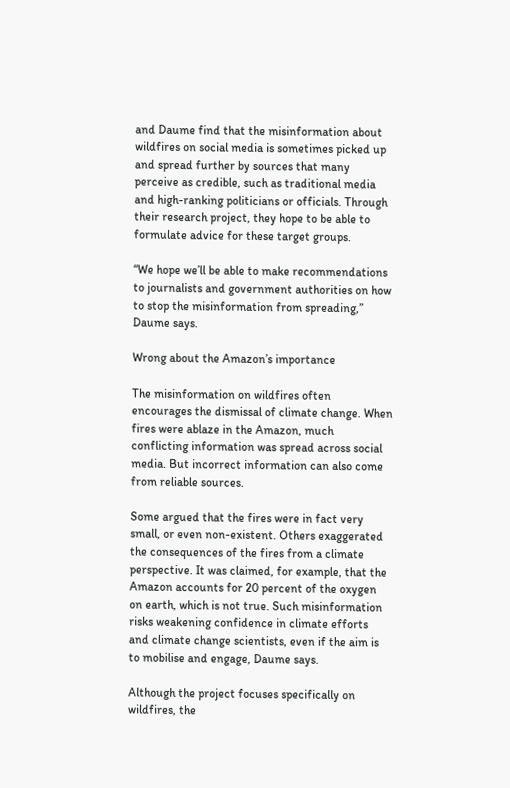and Daume find that the misinformation about wildfires on social media is sometimes picked up and spread further by sources that many perceive as credible, such as traditional media and high-ranking politicians or officials. Through their research project, they hope to be able to formulate advice for these target groups.

“We hope we’ll be able to make recommendations to journalists and government authorities on how to stop the misinformation from spreading,” Daume says.

Wrong about the Amazon’s importance

The misinformation on wildfires often encourages the dismissal of climate change. When fires were ablaze in the Amazon, much conflicting information was spread across social media. But incorrect information can also come from reliable sources.

Some argued that the fires were in fact very small, or even non-existent. Others exaggerated the consequences of the fires from a climate perspective. It was claimed, for example, that the Amazon accounts for 20 percent of the oxygen on earth, which is not true. Such misinformation risks weakening confidence in climate efforts and climate change scientists, even if the aim is to mobilise and engage, Daume says.

Although the project focuses specifically on wildfires, the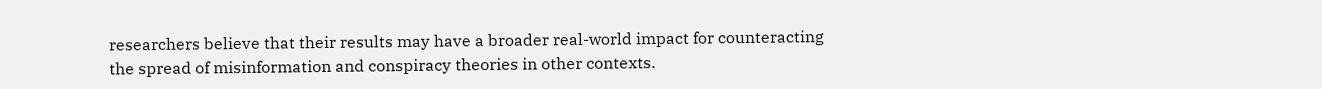researchers believe that their results may have a broader real-world impact for counteracting the spread of misinformation and conspiracy theories in other contexts.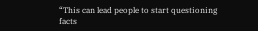“This can lead people to start questioning facts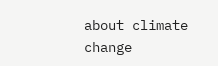about climate change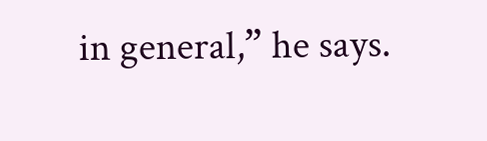in general,” he says.